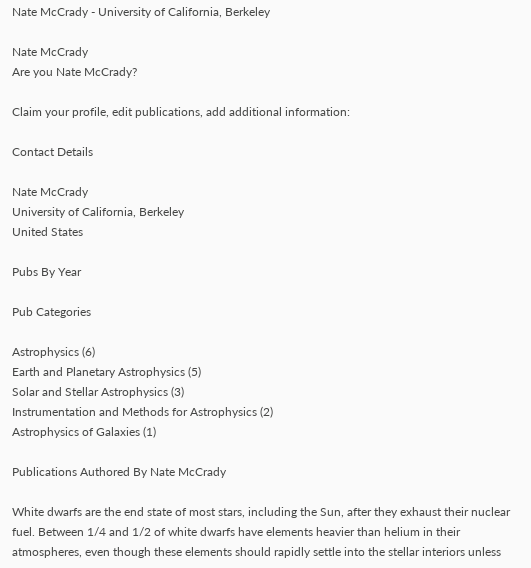Nate McCrady - University of California, Berkeley

Nate McCrady
Are you Nate McCrady?

Claim your profile, edit publications, add additional information:

Contact Details

Nate McCrady
University of California, Berkeley
United States

Pubs By Year

Pub Categories

Astrophysics (6)
Earth and Planetary Astrophysics (5)
Solar and Stellar Astrophysics (3)
Instrumentation and Methods for Astrophysics (2)
Astrophysics of Galaxies (1)

Publications Authored By Nate McCrady

White dwarfs are the end state of most stars, including the Sun, after they exhaust their nuclear fuel. Between 1/4 and 1/2 of white dwarfs have elements heavier than helium in their atmospheres, even though these elements should rapidly settle into the stellar interiors unless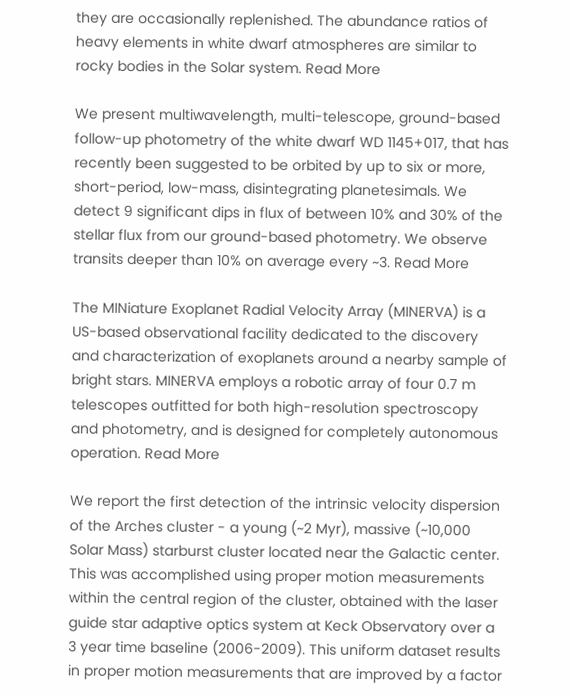they are occasionally replenished. The abundance ratios of heavy elements in white dwarf atmospheres are similar to rocky bodies in the Solar system. Read More

We present multiwavelength, multi-telescope, ground-based follow-up photometry of the white dwarf WD 1145+017, that has recently been suggested to be orbited by up to six or more, short-period, low-mass, disintegrating planetesimals. We detect 9 significant dips in flux of between 10% and 30% of the stellar flux from our ground-based photometry. We observe transits deeper than 10% on average every ~3. Read More

The MINiature Exoplanet Radial Velocity Array (MINERVA) is a US-based observational facility dedicated to the discovery and characterization of exoplanets around a nearby sample of bright stars. MINERVA employs a robotic array of four 0.7 m telescopes outfitted for both high-resolution spectroscopy and photometry, and is designed for completely autonomous operation. Read More

We report the first detection of the intrinsic velocity dispersion of the Arches cluster - a young (~2 Myr), massive (~10,000 Solar Mass) starburst cluster located near the Galactic center. This was accomplished using proper motion measurements within the central region of the cluster, obtained with the laser guide star adaptive optics system at Keck Observatory over a 3 year time baseline (2006-2009). This uniform dataset results in proper motion measurements that are improved by a factor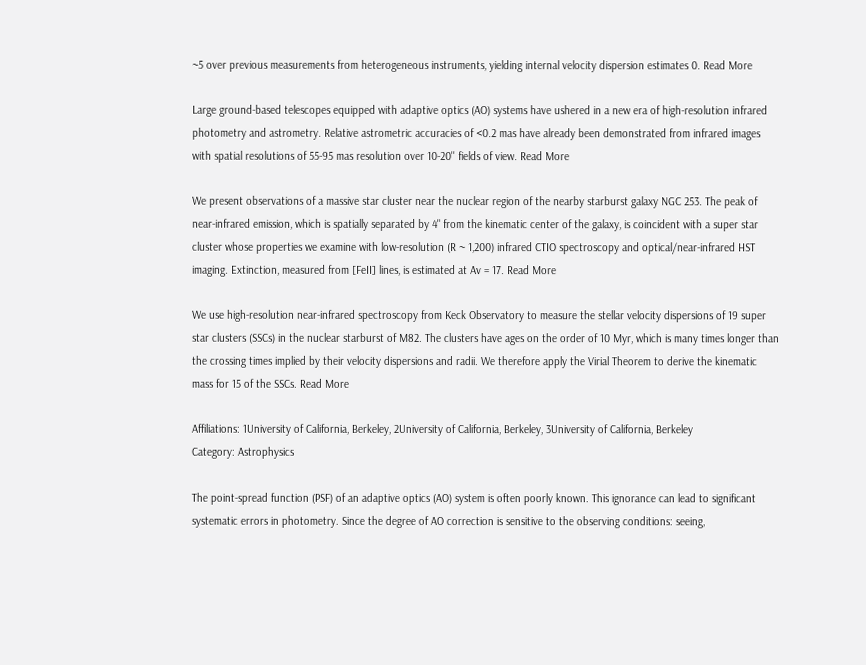~5 over previous measurements from heterogeneous instruments, yielding internal velocity dispersion estimates 0. Read More

Large ground-based telescopes equipped with adaptive optics (AO) systems have ushered in a new era of high-resolution infrared photometry and astrometry. Relative astrometric accuracies of <0.2 mas have already been demonstrated from infrared images with spatial resolutions of 55-95 mas resolution over 10-20'' fields of view. Read More

We present observations of a massive star cluster near the nuclear region of the nearby starburst galaxy NGC 253. The peak of near-infrared emission, which is spatially separated by 4" from the kinematic center of the galaxy, is coincident with a super star cluster whose properties we examine with low-resolution (R ~ 1,200) infrared CTIO spectroscopy and optical/near-infrared HST imaging. Extinction, measured from [FeII] lines, is estimated at Av = 17. Read More

We use high-resolution near-infrared spectroscopy from Keck Observatory to measure the stellar velocity dispersions of 19 super star clusters (SSCs) in the nuclear starburst of M82. The clusters have ages on the order of 10 Myr, which is many times longer than the crossing times implied by their velocity dispersions and radii. We therefore apply the Virial Theorem to derive the kinematic mass for 15 of the SSCs. Read More

Affiliations: 1University of California, Berkeley, 2University of California, Berkeley, 3University of California, Berkeley
Category: Astrophysics

The point-spread function (PSF) of an adaptive optics (AO) system is often poorly known. This ignorance can lead to significant systematic errors in photometry. Since the degree of AO correction is sensitive to the observing conditions: seeing,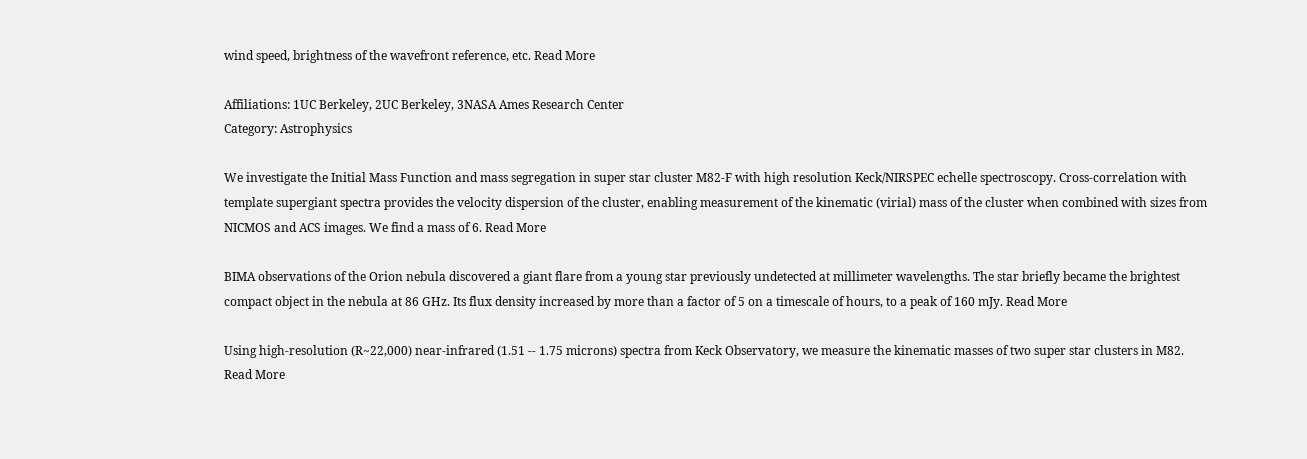wind speed, brightness of the wavefront reference, etc. Read More

Affiliations: 1UC Berkeley, 2UC Berkeley, 3NASA Ames Research Center
Category: Astrophysics

We investigate the Initial Mass Function and mass segregation in super star cluster M82-F with high resolution Keck/NIRSPEC echelle spectroscopy. Cross-correlation with template supergiant spectra provides the velocity dispersion of the cluster, enabling measurement of the kinematic (virial) mass of the cluster when combined with sizes from NICMOS and ACS images. We find a mass of 6. Read More

BIMA observations of the Orion nebula discovered a giant flare from a young star previously undetected at millimeter wavelengths. The star briefly became the brightest compact object in the nebula at 86 GHz. Its flux density increased by more than a factor of 5 on a timescale of hours, to a peak of 160 mJy. Read More

Using high-resolution (R~22,000) near-infrared (1.51 -- 1.75 microns) spectra from Keck Observatory, we measure the kinematic masses of two super star clusters in M82. Read More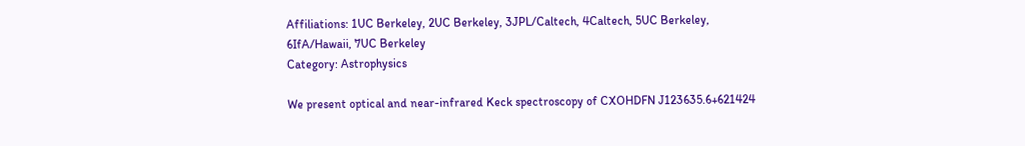Affiliations: 1UC Berkeley, 2UC Berkeley, 3JPL/Caltech, 4Caltech, 5UC Berkeley, 6IfA/Hawaii, 7UC Berkeley
Category: Astrophysics

We present optical and near-infrared Keck spectroscopy of CXOHDFN J123635.6+621424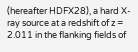(hereafter HDFX28), a hard X-ray source at a redshift of z = 2.011 in the flanking fields of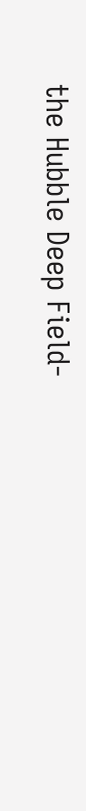the Hubble Deep Field-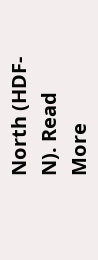North (HDF-N). Read More